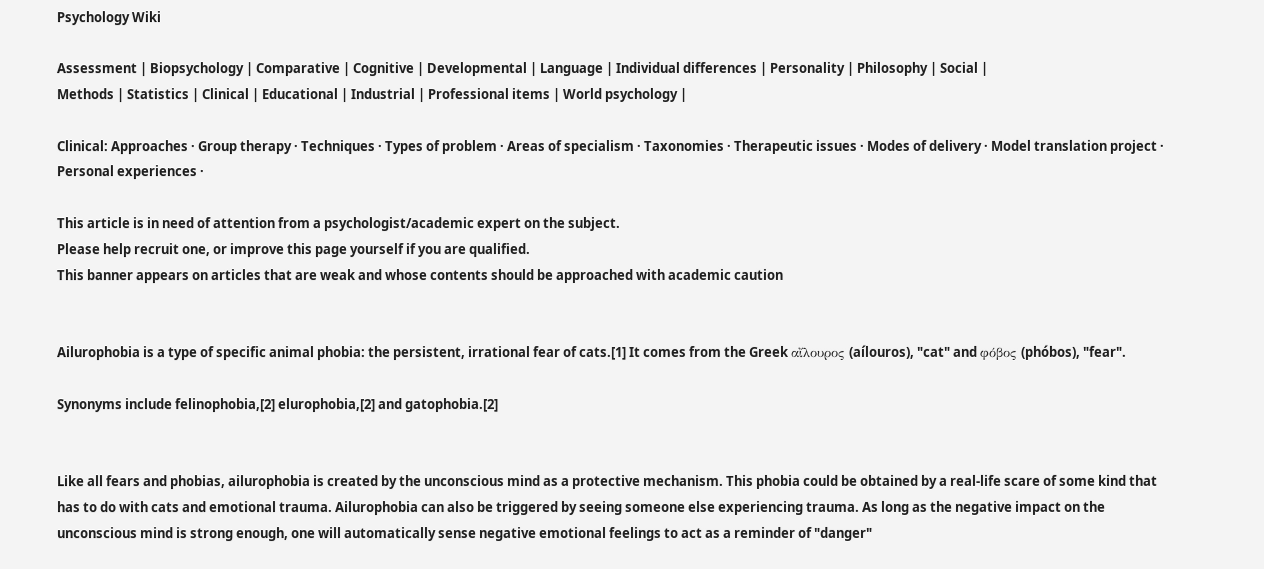Psychology Wiki

Assessment | Biopsychology | Comparative | Cognitive | Developmental | Language | Individual differences | Personality | Philosophy | Social |
Methods | Statistics | Clinical | Educational | Industrial | Professional items | World psychology |

Clinical: Approaches · Group therapy · Techniques · Types of problem · Areas of specialism · Taxonomies · Therapeutic issues · Modes of delivery · Model translation project · Personal experiences ·

This article is in need of attention from a psychologist/academic expert on the subject.
Please help recruit one, or improve this page yourself if you are qualified.
This banner appears on articles that are weak and whose contents should be approached with academic caution


Ailurophobia is a type of specific animal phobia: the persistent, irrational fear of cats.[1] It comes from the Greek αἴλουρος (aílouros), "cat" and φόβος (phóbos), "fear".

Synonyms include felinophobia,[2] elurophobia,[2] and gatophobia.[2]


Like all fears and phobias, ailurophobia is created by the unconscious mind as a protective mechanism. This phobia could be obtained by a real-life scare of some kind that has to do with cats and emotional trauma. Ailurophobia can also be triggered by seeing someone else experiencing trauma. As long as the negative impact on the unconscious mind is strong enough, one will automatically sense negative emotional feelings to act as a reminder of "danger"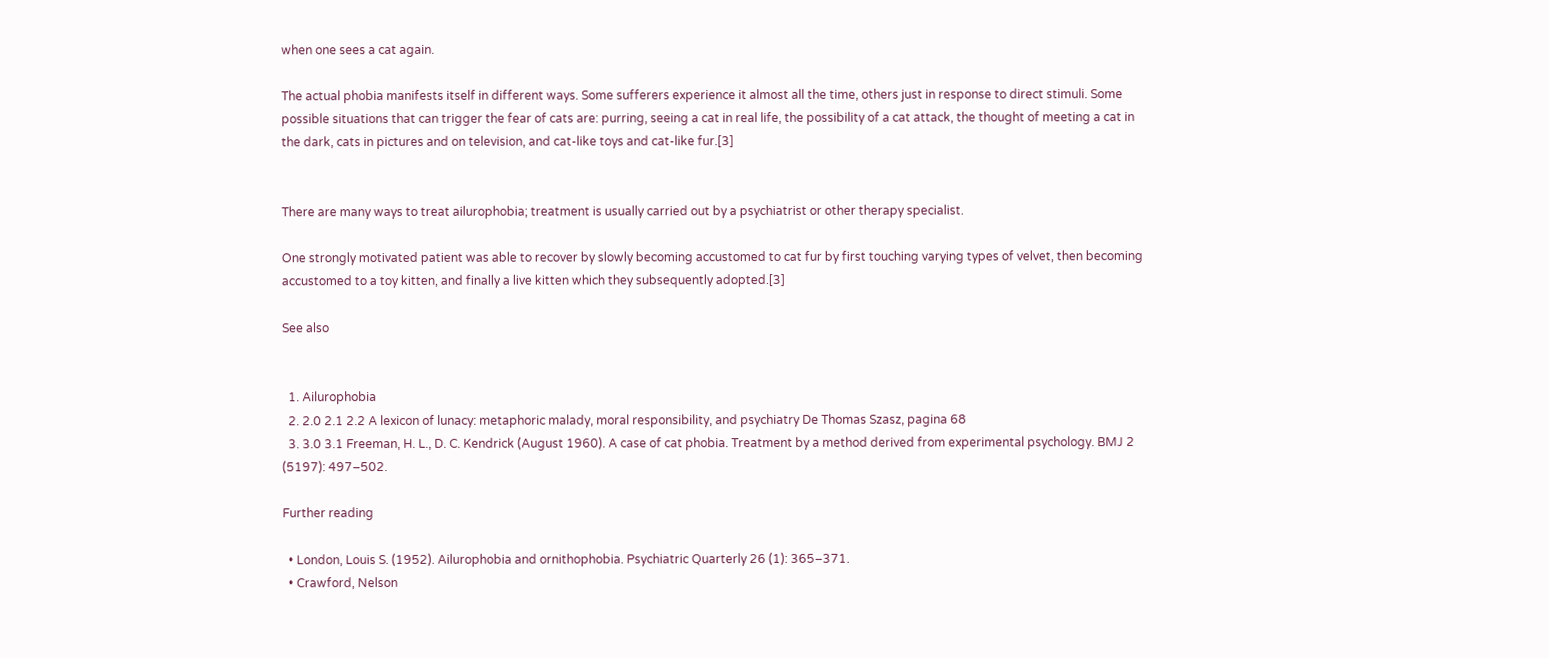when one sees a cat again.

The actual phobia manifests itself in different ways. Some sufferers experience it almost all the time, others just in response to direct stimuli. Some possible situations that can trigger the fear of cats are: purring, seeing a cat in real life, the possibility of a cat attack, the thought of meeting a cat in the dark, cats in pictures and on television, and cat-like toys and cat-like fur.[3]


There are many ways to treat ailurophobia; treatment is usually carried out by a psychiatrist or other therapy specialist.

One strongly motivated patient was able to recover by slowly becoming accustomed to cat fur by first touching varying types of velvet, then becoming accustomed to a toy kitten, and finally a live kitten which they subsequently adopted.[3]

See also


  1. Ailurophobia
  2. 2.0 2.1 2.2 A lexicon of lunacy: metaphoric malady, moral responsibility, and psychiatry De Thomas Szasz, pagina 68
  3. 3.0 3.1 Freeman, H. L., D. C. Kendrick (August 1960). A case of cat phobia. Treatment by a method derived from experimental psychology. BMJ 2 (5197): 497–502.

Further reading

  • London, Louis S. (1952). Ailurophobia and ornithophobia. Psychiatric Quarterly 26 (1): 365–371.
  • Crawford, Nelson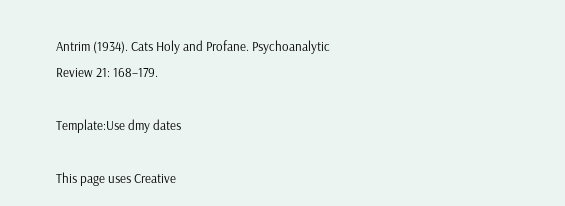Antrim (1934). Cats Holy and Profane. Psychoanalytic Review 21: 168–179.

Template:Use dmy dates

This page uses Creative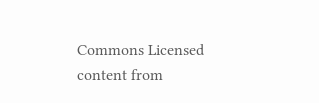Commons Licensed content from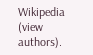Wikipedia (view authors).